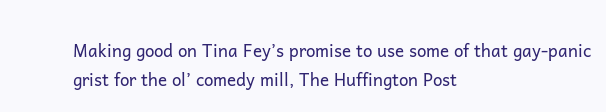Making good on Tina Fey’s promise to use some of that gay-panic grist for the ol’ comedy mill, The Huffington Post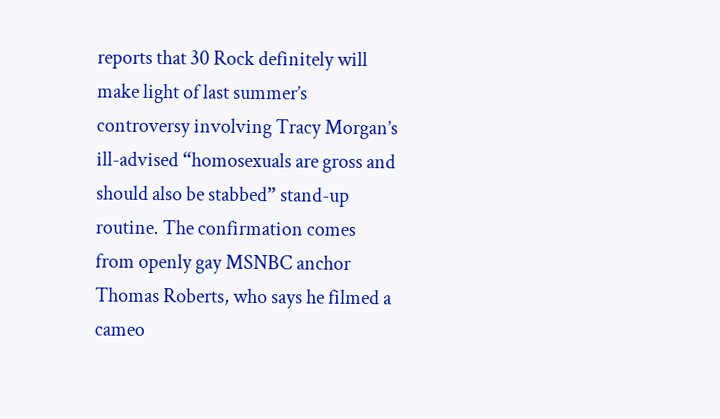reports that 30 Rock definitely will make light of last summer’s controversy involving Tracy Morgan’s ill-advised “homosexuals are gross and should also be stabbed” stand-up routine. The confirmation comes from openly gay MSNBC anchor Thomas Roberts, who says he filmed a cameo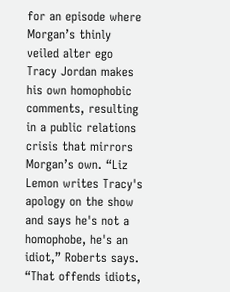for an episode where Morgan’s thinly veiled alter ego Tracy Jordan makes his own homophobic comments, resulting in a public relations crisis that mirrors Morgan’s own. “Liz Lemon writes Tracy's apology on the show and says he's not a homophobe, he's an idiot,” Roberts says. “That offends idiots,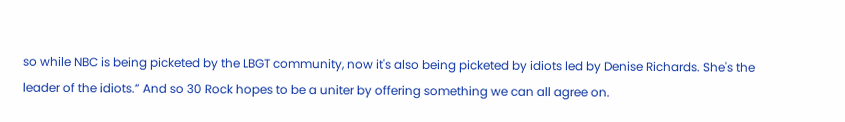so while NBC is being picketed by the LBGT community, now it's also being picketed by idiots led by Denise Richards. She's the leader of the idiots.” And so 30 Rock hopes to be a uniter by offering something we can all agree on.